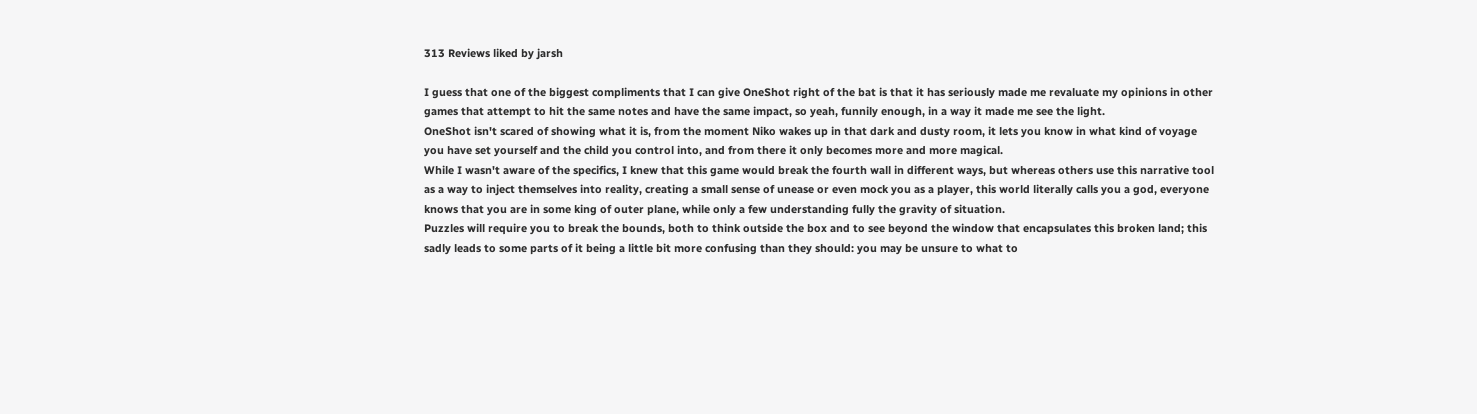313 Reviews liked by jarsh

I guess that one of the biggest compliments that I can give OneShot right of the bat is that it has seriously made me revaluate my opinions in other games that attempt to hit the same notes and have the same impact, so yeah, funnily enough, in a way it made me see the light.
OneShot isn't scared of showing what it is, from the moment Niko wakes up in that dark and dusty room, it lets you know in what kind of voyage you have set yourself and the child you control into, and from there it only becomes more and more magical.
While I wasn't aware of the specifics, I knew that this game would break the fourth wall in different ways, but whereas others use this narrative tool as a way to inject themselves into reality, creating a small sense of unease or even mock you as a player, this world literally calls you a god, everyone knows that you are in some king of outer plane, while only a few understanding fully the gravity of situation.
Puzzles will require you to break the bounds, both to think outside the box and to see beyond the window that encapsulates this broken land; this sadly leads to some parts of it being a little bit more confusing than they should: you may be unsure to what to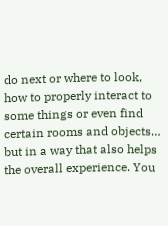do next or where to look, how to properly interact to some things or even find certain rooms and objects… but in a way that also helps the overall experience. You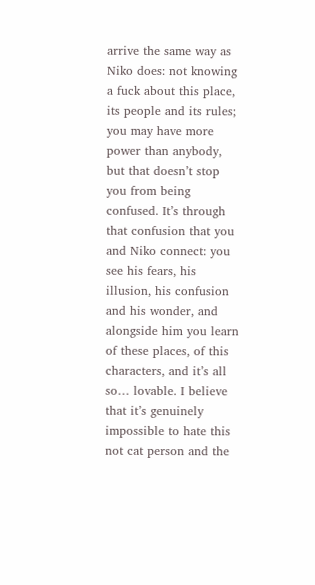arrive the same way as Niko does: not knowing a fuck about this place, its people and its rules; you may have more power than anybody, but that doesn’t stop you from being confused. It’s through that confusion that you and Niko connect: you see his fears, his illusion, his confusion and his wonder, and alongside him you learn of these places, of this characters, and it’s all so… lovable. I believe that it’s genuinely impossible to hate this not cat person and the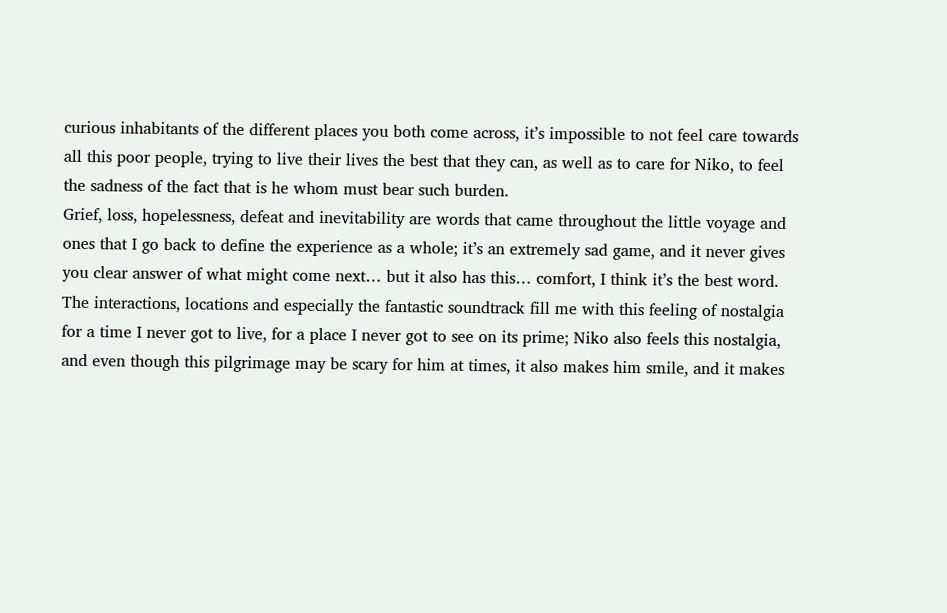curious inhabitants of the different places you both come across, it’s impossible to not feel care towards all this poor people, trying to live their lives the best that they can, as well as to care for Niko, to feel the sadness of the fact that is he whom must bear such burden.
Grief, loss, hopelessness, defeat and inevitability are words that came throughout the little voyage and ones that I go back to define the experience as a whole; it’s an extremely sad game, and it never gives you clear answer of what might come next… but it also has this… comfort, I think it’s the best word. The interactions, locations and especially the fantastic soundtrack fill me with this feeling of nostalgia for a time I never got to live, for a place I never got to see on its prime; Niko also feels this nostalgia, and even though this pilgrimage may be scary for him at times, it also makes him smile, and it makes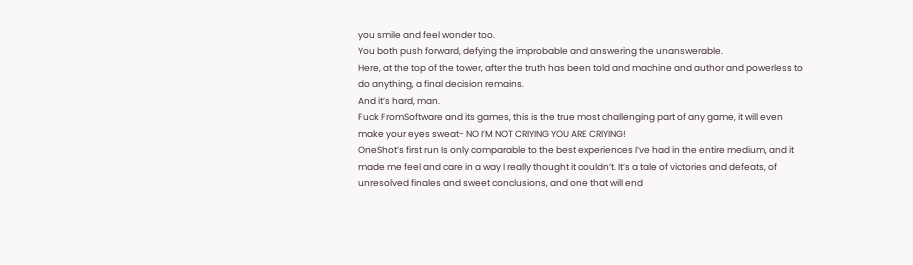you smile and feel wonder too.
You both push forward, defying the improbable and answering the unanswerable.
Here, at the top of the tower, after the truth has been told and machine and author and powerless to do anything, a final decision remains.
And it’s hard, man.
Fuck FromSoftware and its games, this is the true most challenging part of any game, it will even make your eyes sweat- NO I’M NOT CRIYING YOU ARE CRIYING!
OneShot’s first run Is only comparable to the best experiences I’ve had in the entire medium, and it made me feel and care in a way I really thought it couldn’t. It’s a tale of victories and defeats, of unresolved finales and sweet conclusions, and one that will end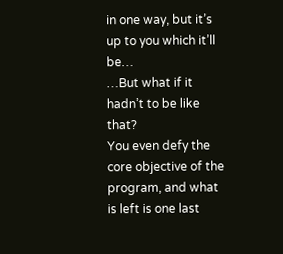in one way, but it’s up to you which it’ll be…
…But what if it hadn’t to be like that?
You even defy the core objective of the program, and what is left is one last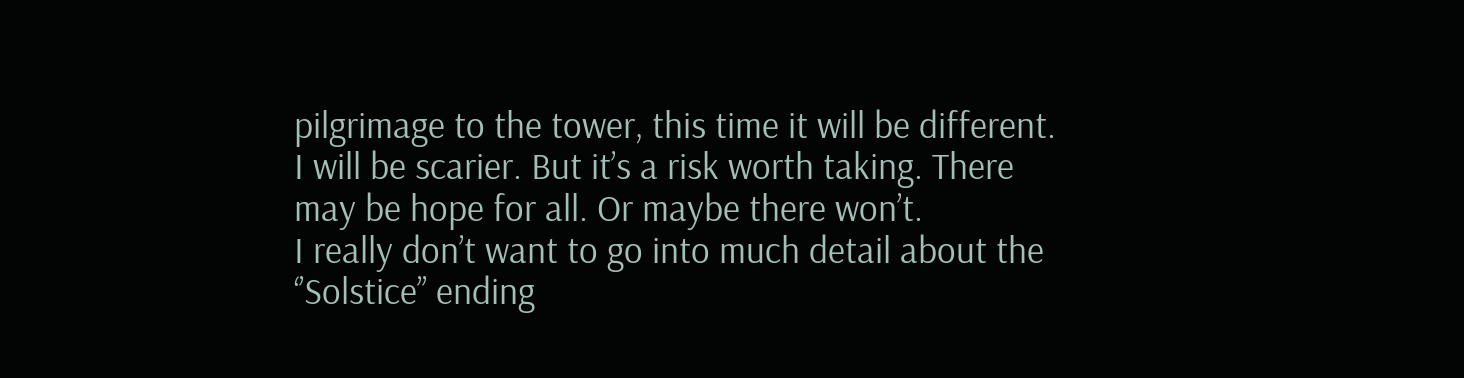pilgrimage to the tower, this time it will be different. I will be scarier. But it’s a risk worth taking. There may be hope for all. Or maybe there won’t.
I really don’t want to go into much detail about the ‘’Solstice’’ ending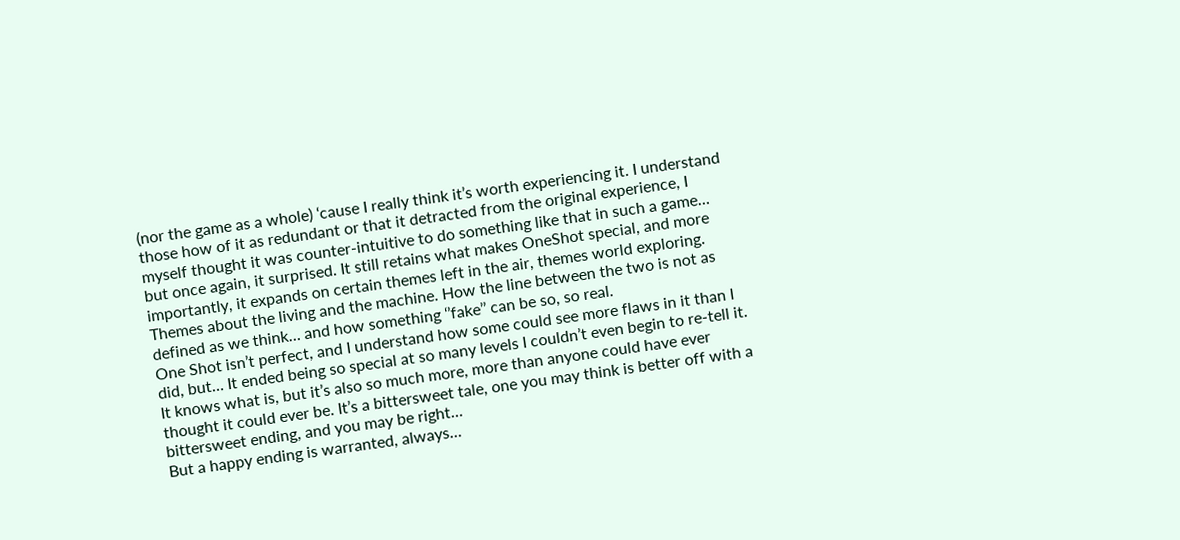(nor the game as a whole) ‘cause I really think it’s worth experiencing it. I understand those how of it as redundant or that it detracted from the original experience, I myself thought it was counter-intuitive to do something like that in such a game… but once again, it surprised. It still retains what makes OneShot special, and more importantly, it expands on certain themes left in the air, themes world exploring. Themes about the living and the machine. How the line between the two is not as defined as we think… and how something ‘’fake’’ can be so, so real.
One Shot isn’t perfect, and I understand how some could see more flaws in it than I did, but… It ended being so special at so many levels I couldn’t even begin to re-tell it. It knows what is, but it’s also so much more, more than anyone could have ever thought it could ever be. It’s a bittersweet tale, one you may think is better off with a bittersweet ending, and you may be right…
But a happy ending is warranted, always…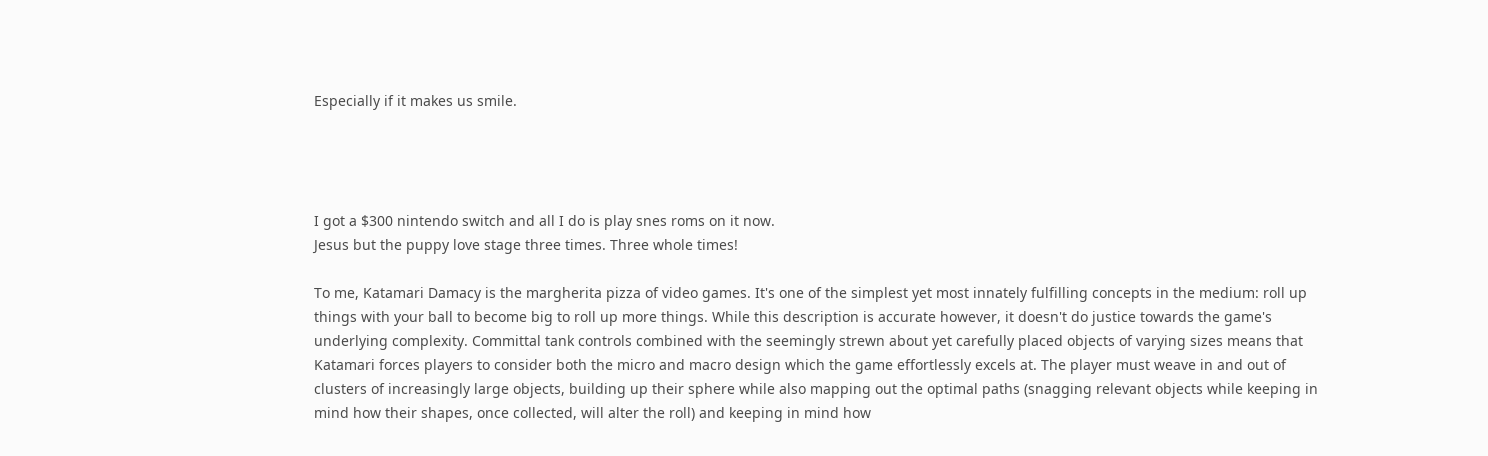Especially if it makes us smile.




I got a $300 nintendo switch and all I do is play snes roms on it now.
Jesus but the puppy love stage three times. Three whole times!

To me, Katamari Damacy is the margherita pizza of video games. It's one of the simplest yet most innately fulfilling concepts in the medium: roll up things with your ball to become big to roll up more things. While this description is accurate however, it doesn't do justice towards the game's underlying complexity. Committal tank controls combined with the seemingly strewn about yet carefully placed objects of varying sizes means that Katamari forces players to consider both the micro and macro design which the game effortlessly excels at. The player must weave in and out of clusters of increasingly large objects, building up their sphere while also mapping out the optimal paths (snagging relevant objects while keeping in mind how their shapes, once collected, will alter the roll) and keeping in mind how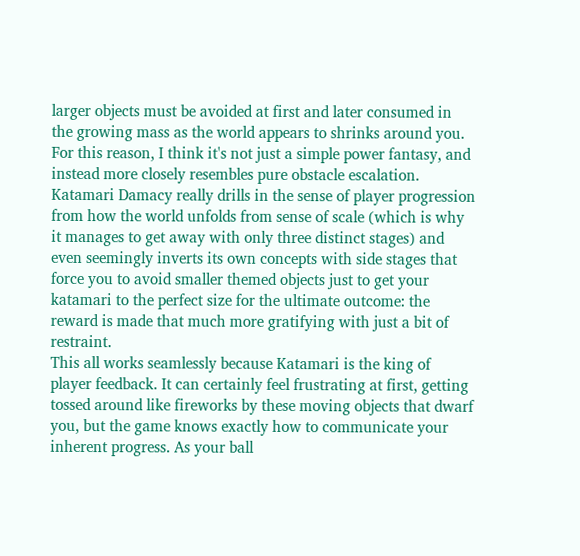larger objects must be avoided at first and later consumed in the growing mass as the world appears to shrinks around you. For this reason, I think it's not just a simple power fantasy, and instead more closely resembles pure obstacle escalation. Katamari Damacy really drills in the sense of player progression from how the world unfolds from sense of scale (which is why it manages to get away with only three distinct stages) and even seemingly inverts its own concepts with side stages that force you to avoid smaller themed objects just to get your katamari to the perfect size for the ultimate outcome: the reward is made that much more gratifying with just a bit of restraint.
This all works seamlessly because Katamari is the king of player feedback. It can certainly feel frustrating at first, getting tossed around like fireworks by these moving objects that dwarf you, but the game knows exactly how to communicate your inherent progress. As your ball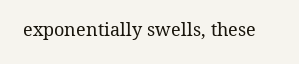exponentially swells, these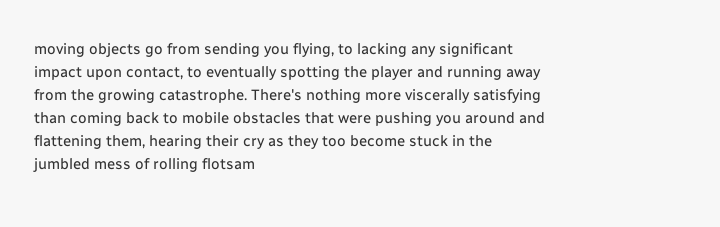moving objects go from sending you flying, to lacking any significant impact upon contact, to eventually spotting the player and running away from the growing catastrophe. There's nothing more viscerally satisfying than coming back to mobile obstacles that were pushing you around and flattening them, hearing their cry as they too become stuck in the jumbled mess of rolling flotsam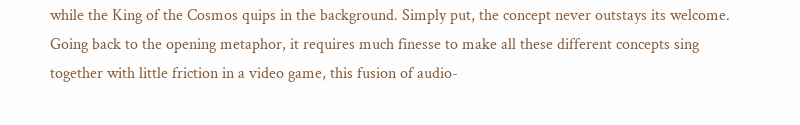while the King of the Cosmos quips in the background. Simply put, the concept never outstays its welcome.
Going back to the opening metaphor, it requires much finesse to make all these different concepts sing together with little friction in a video game, this fusion of audio-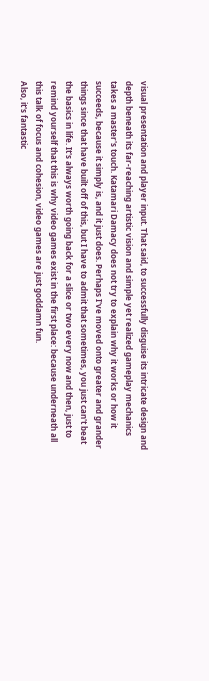visual presentation and player input. That said, to successfully disguise its intricate design and depth beneath its far-reaching artistic vision and simple yet realized gameplay mechanics takes a master's touch. Katamari Damacy does not try to explain why it works or how it succeeds, because it simply is, and it just does. Perhaps I've moved onto greater and grander things since that have built off of this, but I have to admit that sometimes, you just can't beat the basics in life. It's always worth going back for a slice or two every now and then, just to remind yourself that this is why video games exist in the first place: because underneath all this talk of focus and cohesion, video games are just goddamn fun.
Also, it's fantastic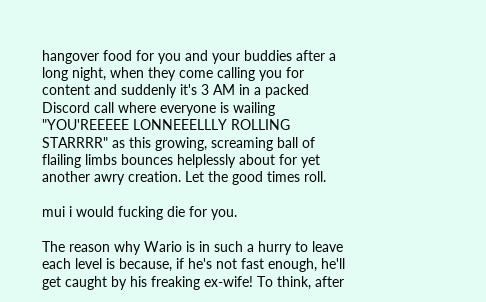hangover food for you and your buddies after a long night, when they come calling you for content and suddenly it's 3 AM in a packed Discord call where everyone is wailing "YOU'REEEEE LONNEEELLLY ROLLING STARRRR" as this growing, screaming ball of flailing limbs bounces helplessly about for yet another awry creation. Let the good times roll.

mui i would fucking die for you.

The reason why Wario is in such a hurry to leave each level is because, if he's not fast enough, he'll get caught by his freaking ex-wife! To think, after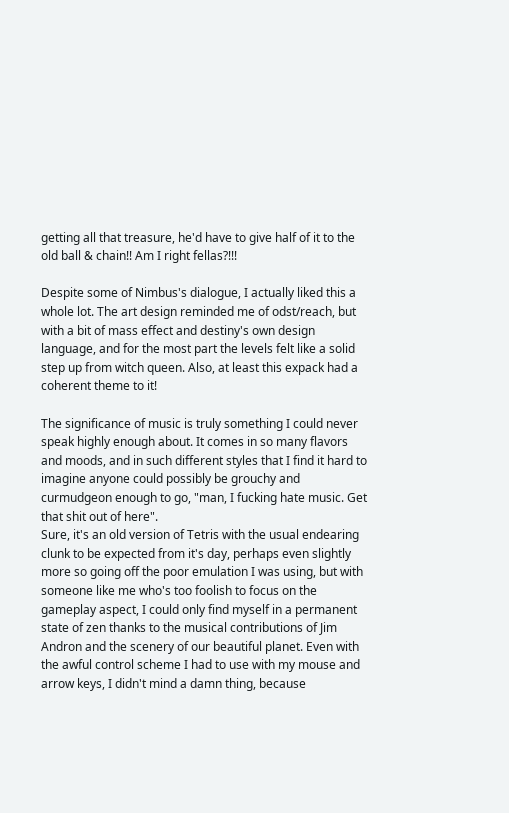getting all that treasure, he'd have to give half of it to the old ball & chain!! Am I right fellas?!!!

Despite some of Nimbus's dialogue, I actually liked this a whole lot. The art design reminded me of odst/reach, but with a bit of mass effect and destiny's own design language, and for the most part the levels felt like a solid step up from witch queen. Also, at least this expack had a coherent theme to it!

The significance of music is truly something I could never speak highly enough about. It comes in so many flavors and moods, and in such different styles that I find it hard to imagine anyone could possibly be grouchy and curmudgeon enough to go, "man, I fucking hate music. Get that shit out of here".
Sure, it's an old version of Tetris with the usual endearing clunk to be expected from it's day, perhaps even slightly more so going off the poor emulation I was using, but with someone like me who's too foolish to focus on the gameplay aspect, I could only find myself in a permanent state of zen thanks to the musical contributions of Jim Andron and the scenery of our beautiful planet. Even with the awful control scheme I had to use with my mouse and arrow keys, I didn't mind a damn thing, because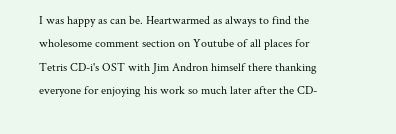I was happy as can be. Heartwarmed as always to find the wholesome comment section on Youtube of all places for Tetris CD-i's OST with Jim Andron himself there thanking everyone for enjoying his work so much later after the CD-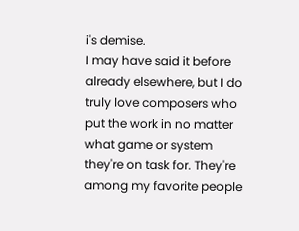i's demise.
I may have said it before already elsewhere, but I do truly love composers who put the work in no matter what game or system they're on task for. They're among my favorite people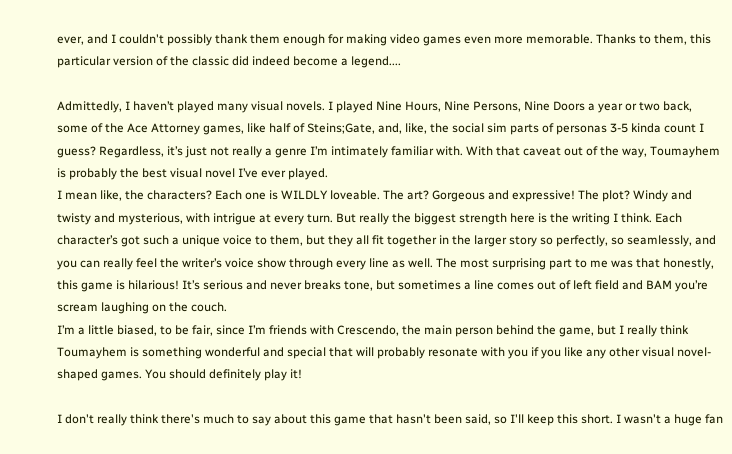ever, and I couldn't possibly thank them enough for making video games even more memorable. Thanks to them, this particular version of the classic did indeed become a legend....

Admittedly, I haven’t played many visual novels. I played Nine Hours, Nine Persons, Nine Doors a year or two back, some of the Ace Attorney games, like half of Steins;Gate, and, like, the social sim parts of personas 3-5 kinda count I guess? Regardless, it’s just not really a genre I’m intimately familiar with. With that caveat out of the way, Toumayhem is probably the best visual novel I’ve ever played.
I mean like, the characters? Each one is WILDLY loveable. The art? Gorgeous and expressive! The plot? Windy and twisty and mysterious, with intrigue at every turn. But really the biggest strength here is the writing I think. Each character’s got such a unique voice to them, but they all fit together in the larger story so perfectly, so seamlessly, and you can really feel the writer’s voice show through every line as well. The most surprising part to me was that honestly, this game is hilarious! It’s serious and never breaks tone, but sometimes a line comes out of left field and BAM you’re scream laughing on the couch.
I’m a little biased, to be fair, since I’m friends with Crescendo, the main person behind the game, but I really think Toumayhem is something wonderful and special that will probably resonate with you if you like any other visual novel-shaped games. You should definitely play it!

I don't really think there's much to say about this game that hasn't been said, so I'll keep this short. I wasn't a huge fan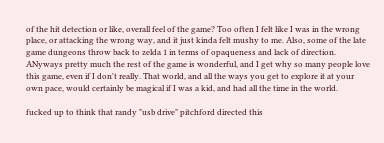of the hit detection or like, overall feel of the game? Too often I felt like I was in the wrong place, or attacking the wrong way, and it just kinda felt mushy to me. Also, some of the late game dungeons throw back to zelda 1 in terms of opaqueness and lack of direction. ANyways pretty much the rest of the game is wonderful, and I get why so many people love this game, even if I don't really. That world, and all the ways you get to explore it at your own pace, would certainly be magical if I was a kid, and had all the time in the world.

fucked up to think that randy "usb drive" pitchford directed this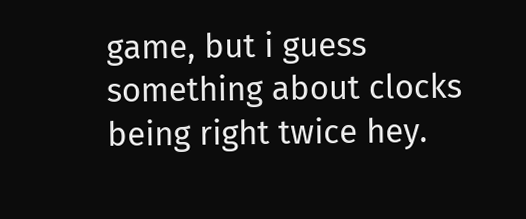game, but i guess something about clocks being right twice hey.